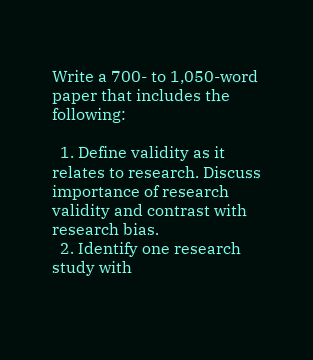Write a 700- to 1,050-word paper that includes the following:

  1. Define validity as it relates to research. Discuss importance of research validity and contrast with research bias.
  2. Identify one research study with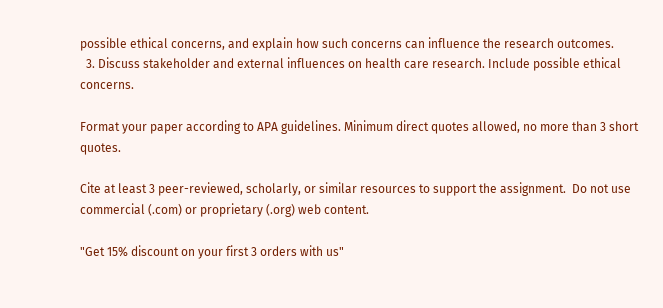possible ethical concerns, and explain how such concerns can influence the research outcomes.
  3. Discuss stakeholder and external influences on health care research. Include possible ethical concerns.

Format your paper according to APA guidelines. Minimum direct quotes allowed, no more than 3 short quotes.

Cite at least 3 peer-reviewed, scholarly, or similar resources to support the assignment.  Do not use commercial (.com) or proprietary (.org) web content.

"Get 15% discount on your first 3 orders with us"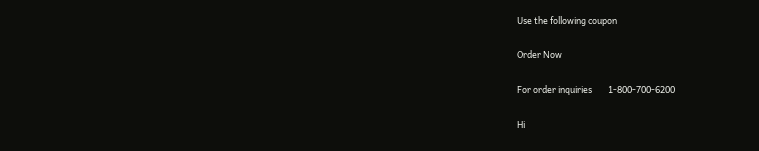Use the following coupon

Order Now

For order inquiries        1-800-700-6200

Hi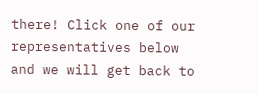there! Click one of our representatives below and we will get back to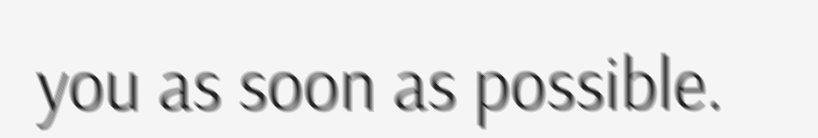you as soon as possible.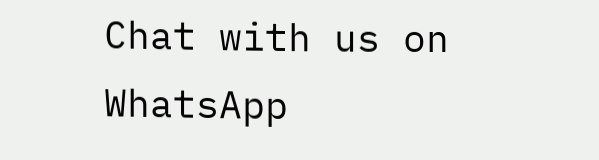Chat with us on WhatsApp